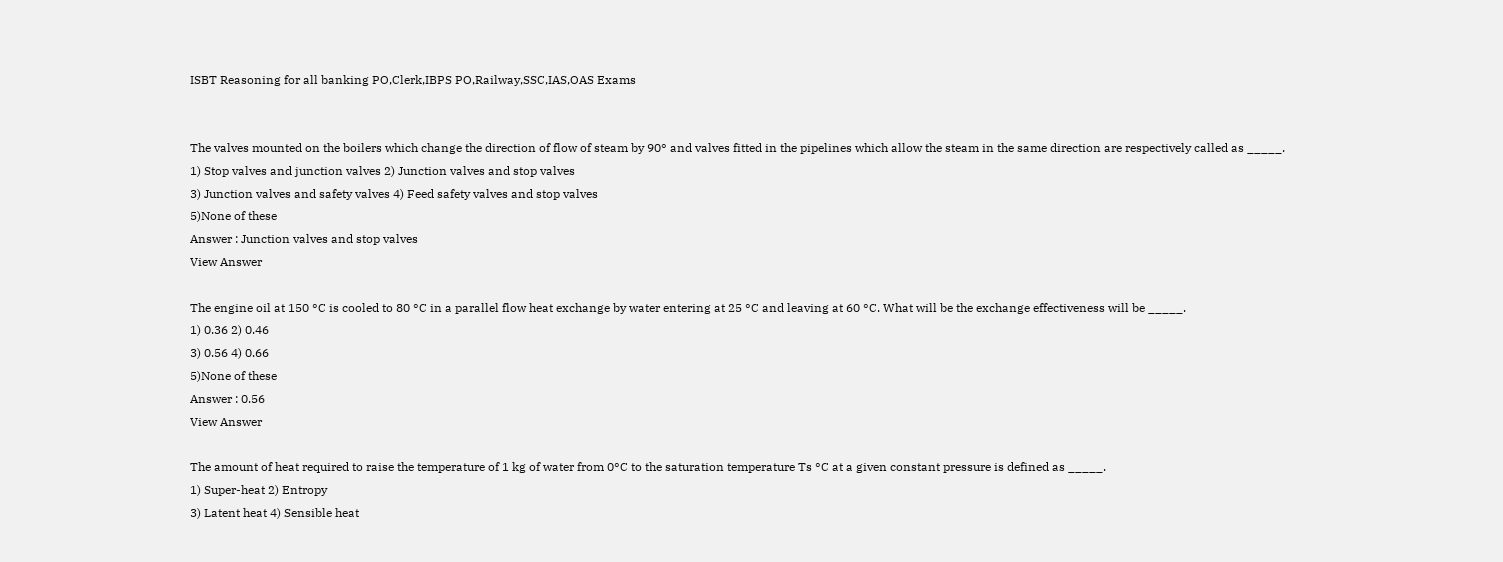ISBT Reasoning for all banking PO,Clerk,IBPS PO,Railway,SSC,IAS,OAS Exams


The valves mounted on the boilers which change the direction of flow of steam by 90° and valves fitted in the pipelines which allow the steam in the same direction are respectively called as _____.
1) Stop valves and junction valves 2) Junction valves and stop valves
3) Junction valves and safety valves 4) Feed safety valves and stop valves
5)None of these
Answer : Junction valves and stop valves
View Answer

The engine oil at 150 °C is cooled to 80 °C in a parallel flow heat exchange by water entering at 25 °C and leaving at 60 °C. What will be the exchange effectiveness will be _____.
1) 0.36 2) 0.46
3) 0.56 4) 0.66
5)None of these
Answer : 0.56
View Answer

The amount of heat required to raise the temperature of 1 kg of water from 0°C to the saturation temperature Ts °C at a given constant pressure is defined as _____.
1) Super-heat 2) Entropy
3) Latent heat 4) Sensible heat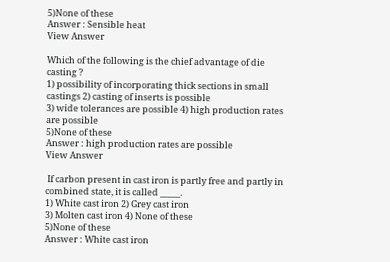5)None of these
Answer : Sensible heat
View Answer

Which of the following is the chief advantage of die casting ?
1) possibility of incorporating thick sections in small castings 2) casting of inserts is possible
3) wide tolerances are possible 4) high production rates are possible
5)None of these
Answer : high production rates are possible
View Answer

 If carbon present in cast iron is partly free and partly in combined state, it is called _____.
1) White cast iron 2) Grey cast iron
3) Molten cast iron 4) None of these
5)None of these
Answer : White cast iron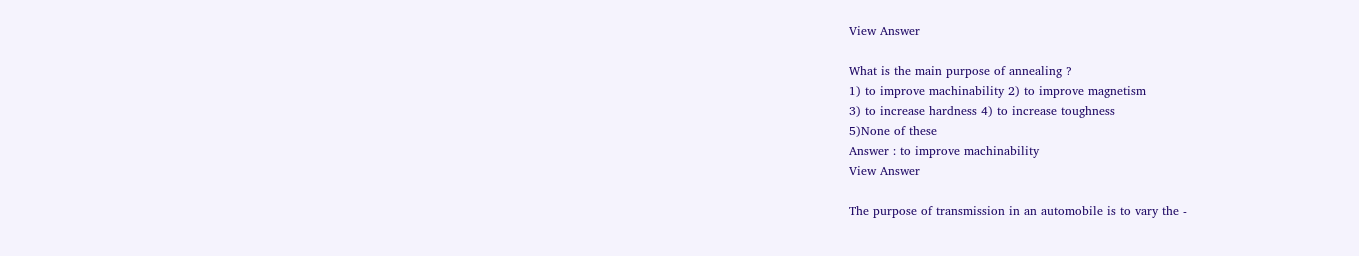View Answer

What is the main purpose of annealing ?
1) to improve machinability 2) to improve magnetism
3) to increase hardness 4) to increase toughness
5)None of these
Answer : to improve machinability
View Answer

The purpose of transmission in an automobile is to vary the -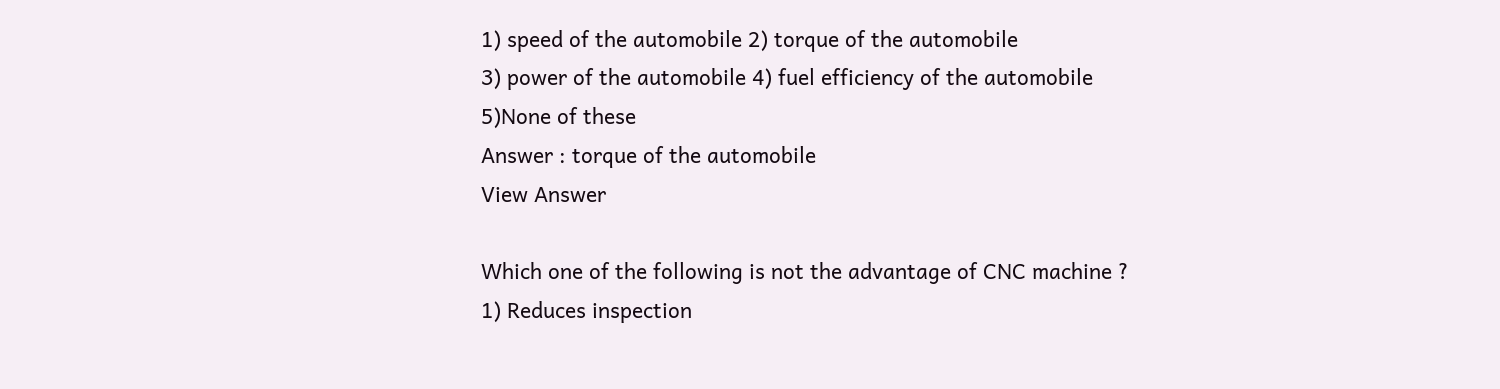1) speed of the automobile 2) torque of the automobile
3) power of the automobile 4) fuel efficiency of the automobile
5)None of these
Answer : torque of the automobile
View Answer

Which one of the following is not the advantage of CNC machine ?
1) Reduces inspection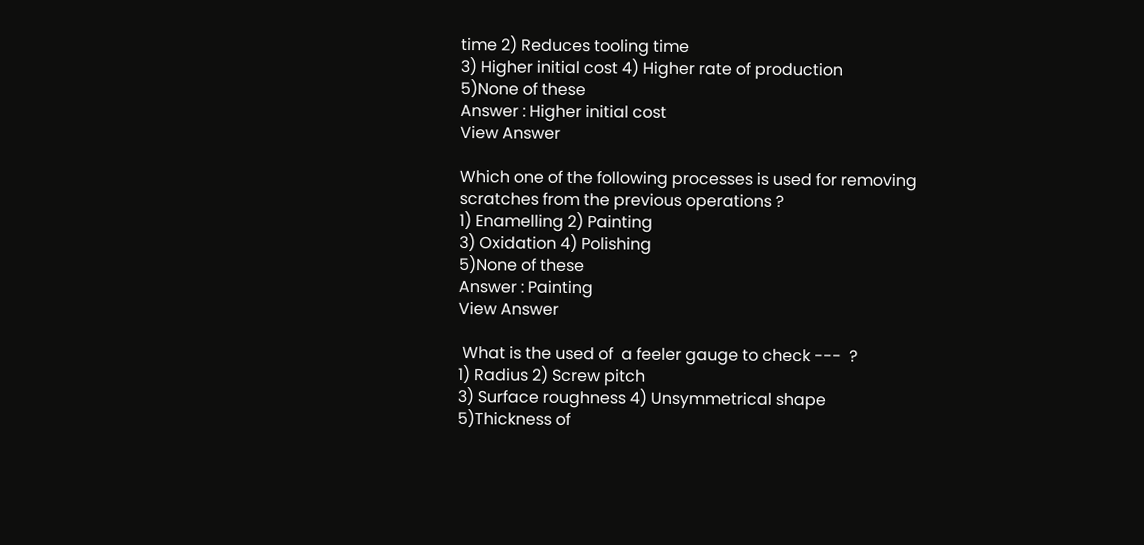time 2) Reduces tooling time
3) Higher initial cost 4) Higher rate of production
5)None of these
Answer : Higher initial cost
View Answer

Which one of the following processes is used for removing scratches from the previous operations ?
1) Enamelling 2) Painting
3) Oxidation 4) Polishing
5)None of these
Answer : Painting
View Answer

 What is the used of  a feeler gauge to check ---  ?
1) Radius 2) Screw pitch
3) Surface roughness 4) Unsymmetrical shape
5)Thickness of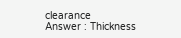clearance
Answer : Thickness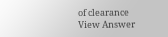of clearance
View Answer